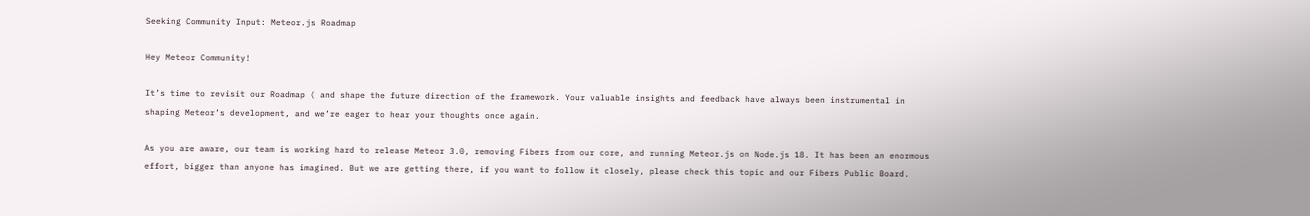Seeking Community Input: Meteor.js Roadmap

Hey Meteor Community!

It’s time to revisit our Roadmap ( and shape the future direction of the framework. Your valuable insights and feedback have always been instrumental in shaping Meteor’s development, and we’re eager to hear your thoughts once again.

As you are aware, our team is working hard to release Meteor 3.0, removing Fibers from our core, and running Meteor.js on Node.js 18. It has been an enormous effort, bigger than anyone has imagined. But we are getting there, if you want to follow it closely, please check this topic and our Fibers Public Board.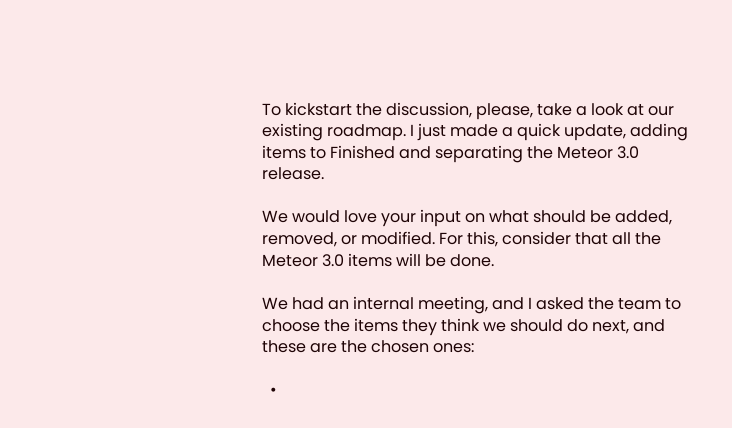To kickstart the discussion, please, take a look at our existing roadmap. I just made a quick update, adding items to Finished and separating the Meteor 3.0 release.

We would love your input on what should be added, removed, or modified. For this, consider that all the Meteor 3.0 items will be done.

We had an internal meeting, and I asked the team to choose the items they think we should do next, and these are the chosen ones:

  •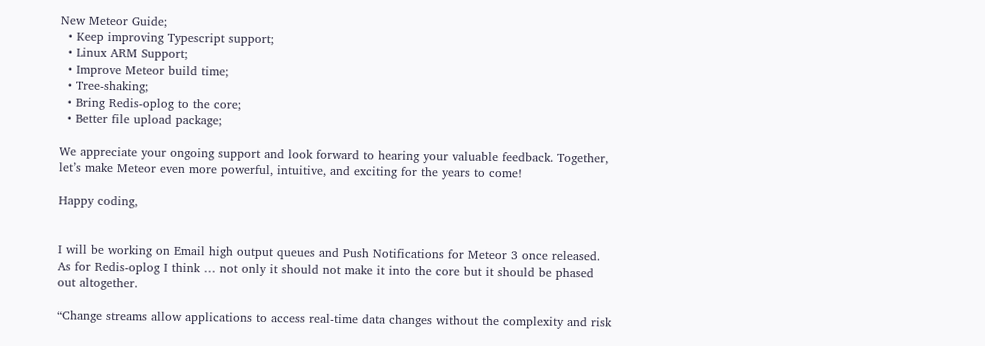New Meteor Guide;
  • Keep improving Typescript support;
  • Linux ARM Support;
  • Improve Meteor build time;
  • Tree-shaking;
  • Bring Redis-oplog to the core;
  • Better file upload package;

We appreciate your ongoing support and look forward to hearing your valuable feedback. Together, let’s make Meteor even more powerful, intuitive, and exciting for the years to come!

Happy coding,


I will be working on Email high output queues and Push Notifications for Meteor 3 once released.
As for Redis-oplog I think … not only it should not make it into the core but it should be phased out altogether.

“Change streams allow applications to access real-time data changes without the complexity and risk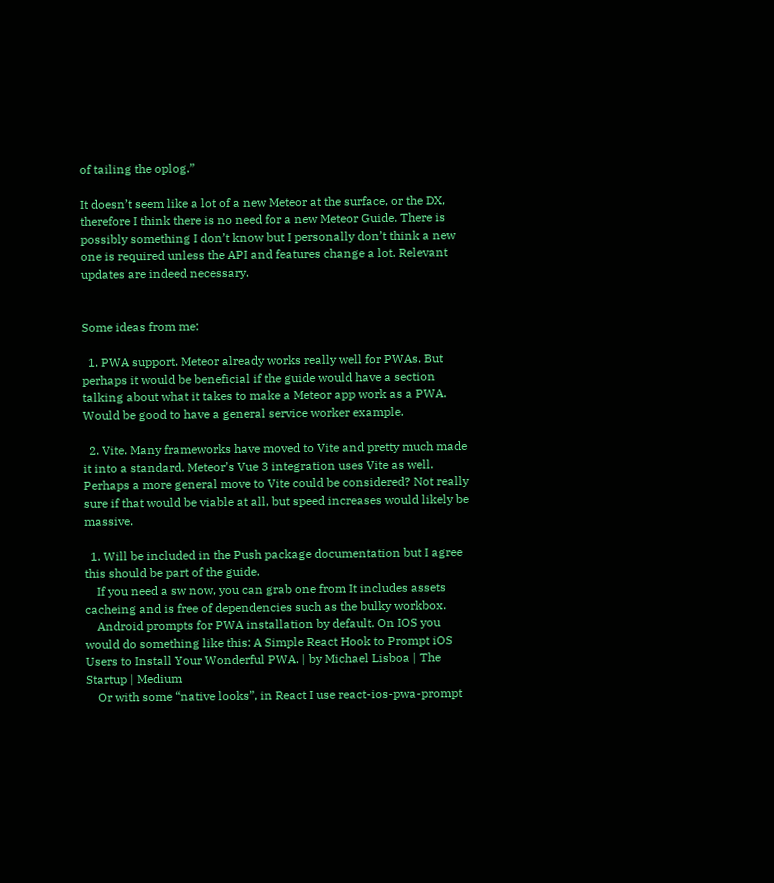of tailing the oplog.”

It doesn’t seem like a lot of a new Meteor at the surface, or the DX, therefore I think there is no need for a new Meteor Guide. There is possibly something I don’t know but I personally don’t think a new one is required unless the API and features change a lot. Relevant updates are indeed necessary.


Some ideas from me:

  1. PWA support. Meteor already works really well for PWAs. But perhaps it would be beneficial if the guide would have a section talking about what it takes to make a Meteor app work as a PWA. Would be good to have a general service worker example.

  2. Vite. Many frameworks have moved to Vite and pretty much made it into a standard. Meteor’s Vue 3 integration uses Vite as well. Perhaps a more general move to Vite could be considered? Not really sure if that would be viable at all, but speed increases would likely be massive.

  1. Will be included in the Push package documentation but I agree this should be part of the guide.
    If you need a sw now, you can grab one from It includes assets cacheing and is free of dependencies such as the bulky workbox.
    Android prompts for PWA installation by default. On IOS you would do something like this: A Simple React Hook to Prompt iOS Users to Install Your Wonderful PWA. | by Michael Lisboa | The Startup | Medium
    Or with some “native looks”, in React I use react-ios-pwa-prompt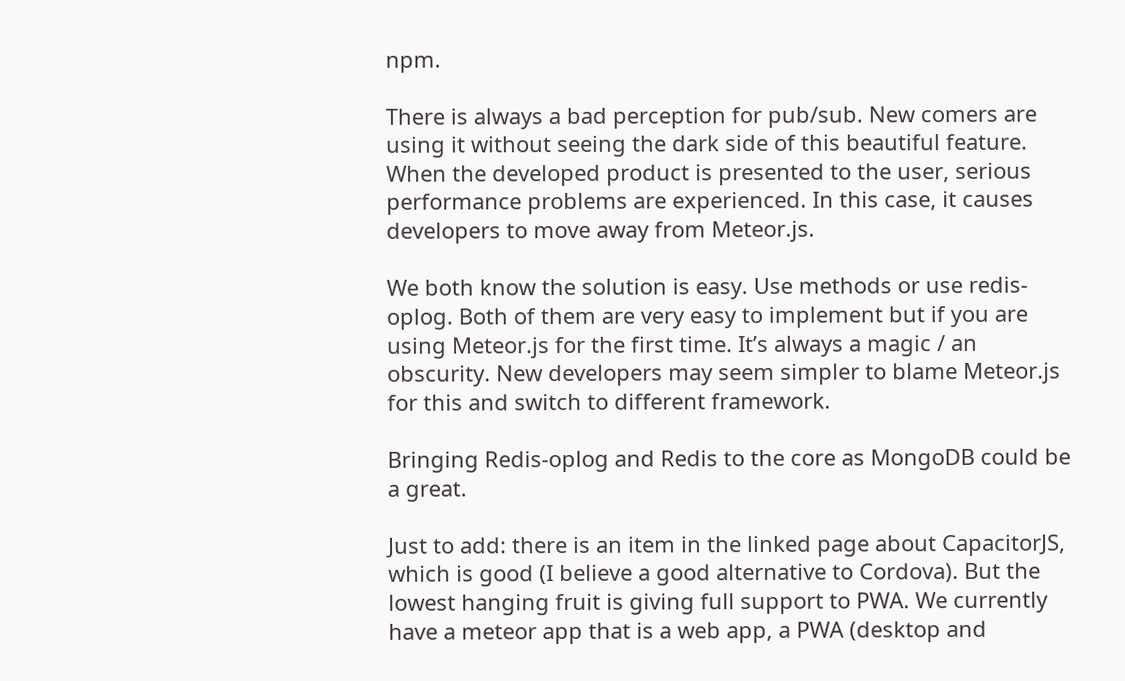npm.

There is always a bad perception for pub/sub. New comers are using it without seeing the dark side of this beautiful feature. When the developed product is presented to the user, serious performance problems are experienced. In this case, it causes developers to move away from Meteor.js.

We both know the solution is easy. Use methods or use redis-oplog. Both of them are very easy to implement but if you are using Meteor.js for the first time. It’s always a magic / an obscurity. New developers may seem simpler to blame Meteor.js for this and switch to different framework.

Bringing Redis-oplog and Redis to the core as MongoDB could be a great.

Just to add: there is an item in the linked page about CapacitorJS, which is good (I believe a good alternative to Cordova). But the lowest hanging fruit is giving full support to PWA. We currently have a meteor app that is a web app, a PWA (desktop and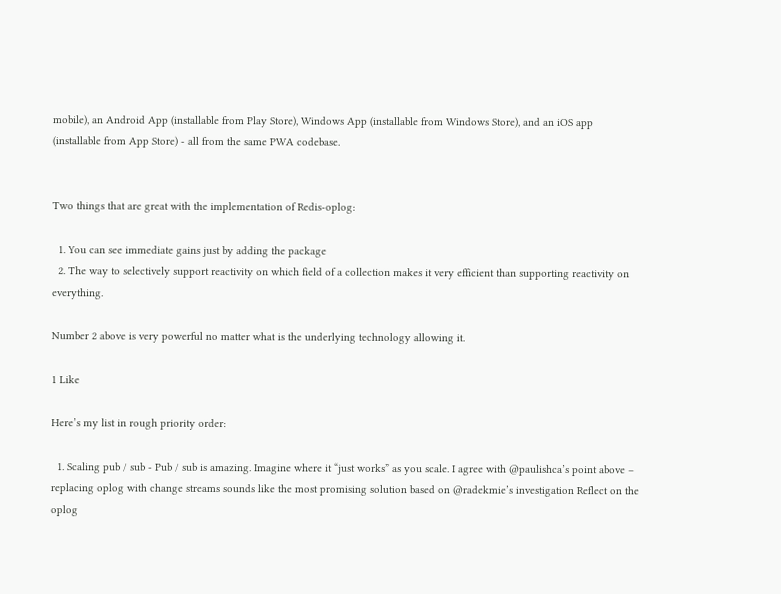mobile), an Android App (installable from Play Store), Windows App (installable from Windows Store), and an iOS app (installable from App Store) - all from the same PWA codebase.


Two things that are great with the implementation of Redis-oplog:

  1. You can see immediate gains just by adding the package
  2. The way to selectively support reactivity on which field of a collection makes it very efficient than supporting reactivity on everything.

Number 2 above is very powerful no matter what is the underlying technology allowing it.

1 Like

Here’s my list in rough priority order:

  1. Scaling pub / sub - Pub / sub is amazing. Imagine where it “just works” as you scale. I agree with @paulishca’s point above – replacing oplog with change streams sounds like the most promising solution based on @radekmie’s investigation Reflect on the oplog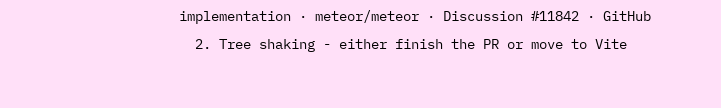implementation · meteor/meteor · Discussion #11842 · GitHub
  2. Tree shaking - either finish the PR or move to Vite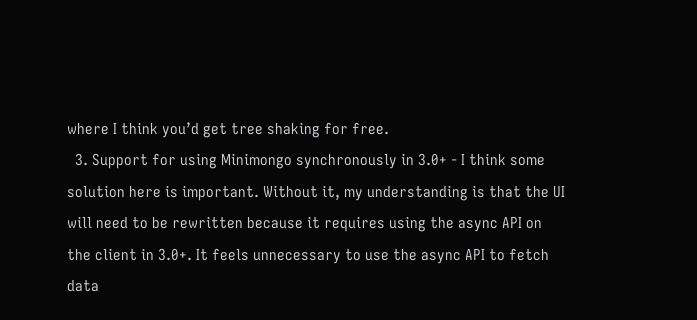where I think you’d get tree shaking for free.
  3. Support for using Minimongo synchronously in 3.0+ - I think some solution here is important. Without it, my understanding is that the UI will need to be rewritten because it requires using the async API on the client in 3.0+. It feels unnecessary to use the async API to fetch data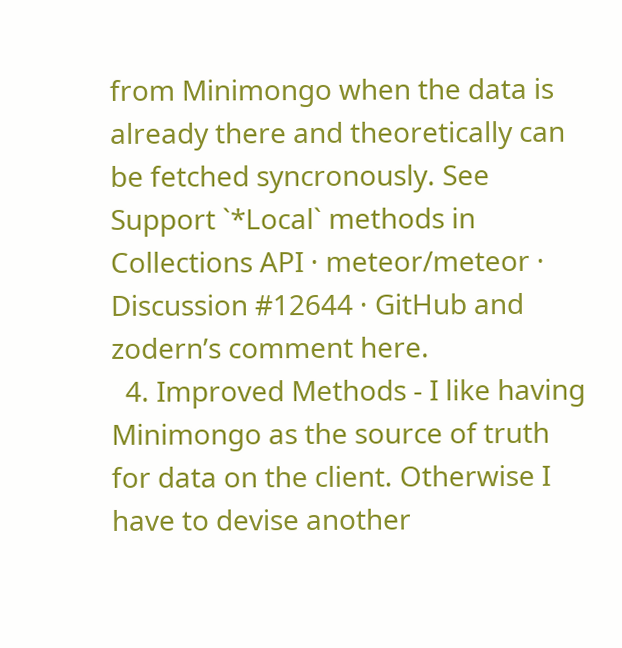from Minimongo when the data is already there and theoretically can be fetched syncronously. See Support `*Local` methods in Collections API · meteor/meteor · Discussion #12644 · GitHub and zodern’s comment here.
  4. Improved Methods - I like having Minimongo as the source of truth for data on the client. Otherwise I have to devise another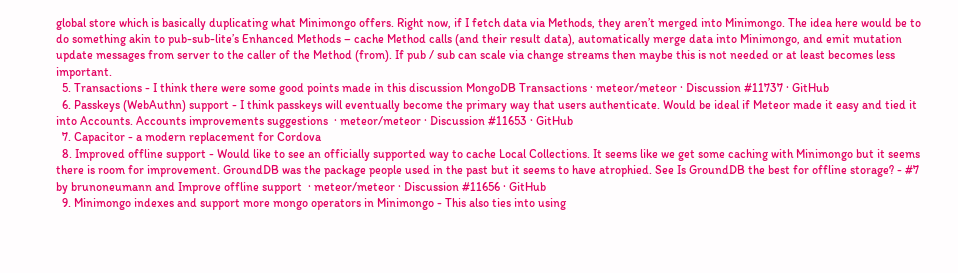global store which is basically duplicating what Minimongo offers. Right now, if I fetch data via Methods, they aren’t merged into Minimongo. The idea here would be to do something akin to pub-sub-lite’s Enhanced Methods – cache Method calls (and their result data), automatically merge data into Minimongo, and emit mutation update messages from server to the caller of the Method (from). If pub / sub can scale via change streams then maybe this is not needed or at least becomes less important.
  5. Transactions - I think there were some good points made in this discussion MongoDB Transactions · meteor/meteor · Discussion #11737 · GitHub
  6. Passkeys (WebAuthn) support - I think passkeys will eventually become the primary way that users authenticate. Would be ideal if Meteor made it easy and tied it into Accounts. Accounts improvements suggestions  · meteor/meteor · Discussion #11653 · GitHub
  7. Capacitor - a modern replacement for Cordova
  8. Improved offline support - Would like to see an officially supported way to cache Local Collections. It seems like we get some caching with Minimongo but it seems there is room for improvement. GroundDB was the package people used in the past but it seems to have atrophied. See Is GroundDB the best for offline storage? - #7 by brunoneumann and Improve offline support  · meteor/meteor · Discussion #11656 · GitHub
  9. Minimongo indexes and support more mongo operators in Minimongo - This also ties into using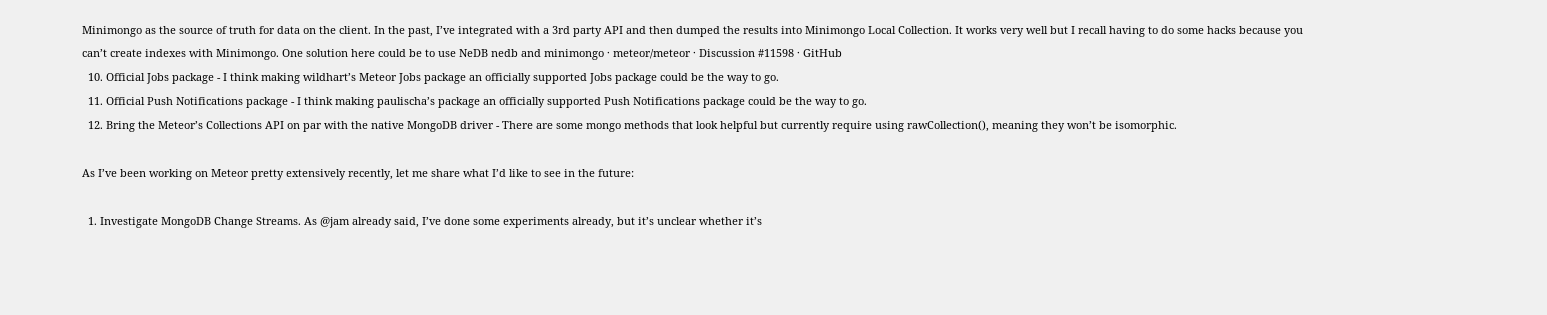Minimongo as the source of truth for data on the client. In the past, I’ve integrated with a 3rd party API and then dumped the results into Minimongo Local Collection. It works very well but I recall having to do some hacks because you can’t create indexes with Minimongo. One solution here could be to use NeDB nedb and minimongo · meteor/meteor · Discussion #11598 · GitHub
  10. Official Jobs package - I think making wildhart’s Meteor Jobs package an officially supported Jobs package could be the way to go.
  11. Official Push Notifications package - I think making paulischa’s package an officially supported Push Notifications package could be the way to go.
  12. Bring the Meteor’s Collections API on par with the native MongoDB driver - There are some mongo methods that look helpful but currently require using rawCollection(), meaning they won’t be isomorphic.

As I’ve been working on Meteor pretty extensively recently, let me share what I’d like to see in the future:

  1. Investigate MongoDB Change Streams. As @jam already said, I’ve done some experiments already, but it’s unclear whether it’s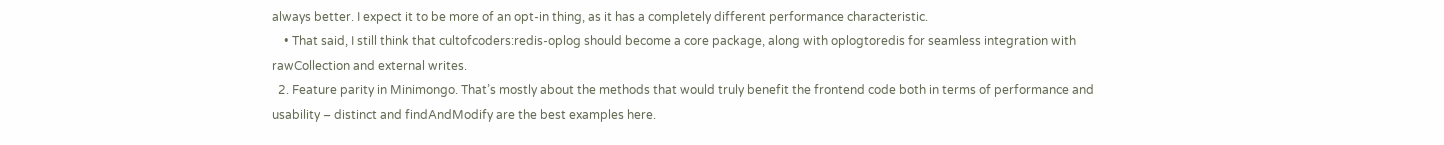always better. I expect it to be more of an opt-in thing, as it has a completely different performance characteristic.
    • That said, I still think that cultofcoders:redis-oplog should become a core package, along with oplogtoredis for seamless integration with rawCollection and external writes.
  2. Feature parity in Minimongo. That’s mostly about the methods that would truly benefit the frontend code both in terms of performance and usability – distinct and findAndModify are the best examples here.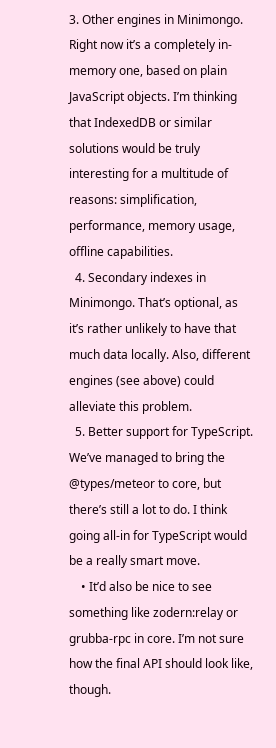3. Other engines in Minimongo. Right now it’s a completely in-memory one, based on plain JavaScript objects. I’m thinking that IndexedDB or similar solutions would be truly interesting for a multitude of reasons: simplification, performance, memory usage, offline capabilities.
  4. Secondary indexes in Minimongo. That’s optional, as it’s rather unlikely to have that much data locally. Also, different engines (see above) could alleviate this problem.
  5. Better support for TypeScript. We’ve managed to bring the @types/meteor to core, but there’s still a lot to do. I think going all-in for TypeScript would be a really smart move.
    • It’d also be nice to see something like zodern:relay or grubba-rpc in core. I’m not sure how the final API should look like, though.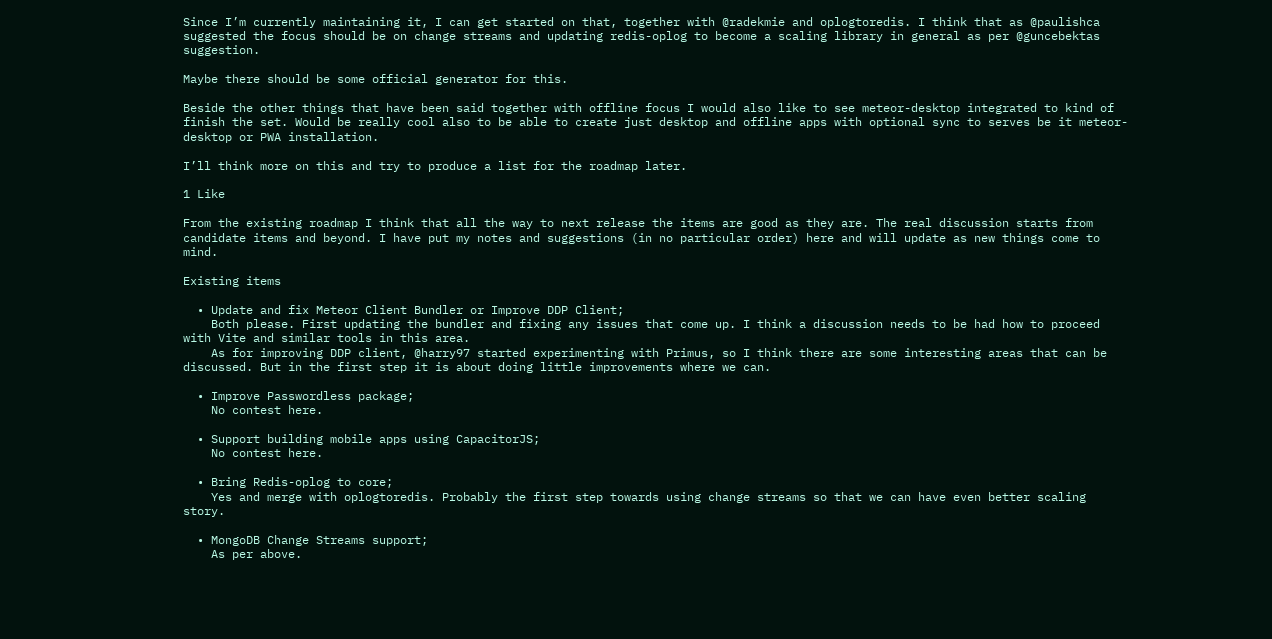Since I’m currently maintaining it, I can get started on that, together with @radekmie and oplogtoredis. I think that as @paulishca suggested the focus should be on change streams and updating redis-oplog to become a scaling library in general as per @guncebektas suggestion.

Maybe there should be some official generator for this.

Beside the other things that have been said together with offline focus I would also like to see meteor-desktop integrated to kind of finish the set. Would be really cool also to be able to create just desktop and offline apps with optional sync to serves be it meteor-desktop or PWA installation.

I’ll think more on this and try to produce a list for the roadmap later.

1 Like

From the existing roadmap I think that all the way to next release the items are good as they are. The real discussion starts from candidate items and beyond. I have put my notes and suggestions (in no particular order) here and will update as new things come to mind.

Existing items

  • Update and fix Meteor Client Bundler or Improve DDP Client;
    Both please. First updating the bundler and fixing any issues that come up. I think a discussion needs to be had how to proceed with Vite and similar tools in this area.
    As for improving DDP client, @harry97 started experimenting with Primus, so I think there are some interesting areas that can be discussed. But in the first step it is about doing little improvements where we can.

  • Improve Passwordless package;
    No contest here.

  • Support building mobile apps using CapacitorJS;
    No contest here.

  • Bring Redis-oplog to core;
    Yes and merge with oplogtoredis. Probably the first step towards using change streams so that we can have even better scaling story.

  • MongoDB Change Streams support;
    As per above.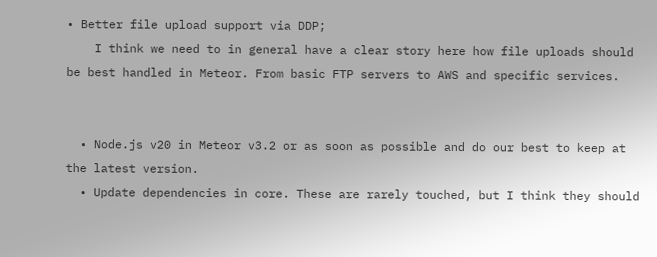• Better file upload support via DDP;
    I think we need to in general have a clear story here how file uploads should be best handled in Meteor. From basic FTP servers to AWS and specific services.


  • Node.js v20 in Meteor v3.2 or as soon as possible and do our best to keep at the latest version.
  • Update dependencies in core. These are rarely touched, but I think they should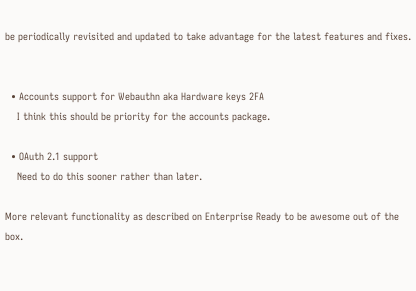be periodically revisited and updated to take advantage for the latest features and fixes.


  • Accounts support for Webauthn aka Hardware keys 2FA
    I think this should be priority for the accounts package.

  • OAuth 2.1 support
    Need to do this sooner rather than later.

More relevant functionality as described on Enterprise Ready to be awesome out of the box.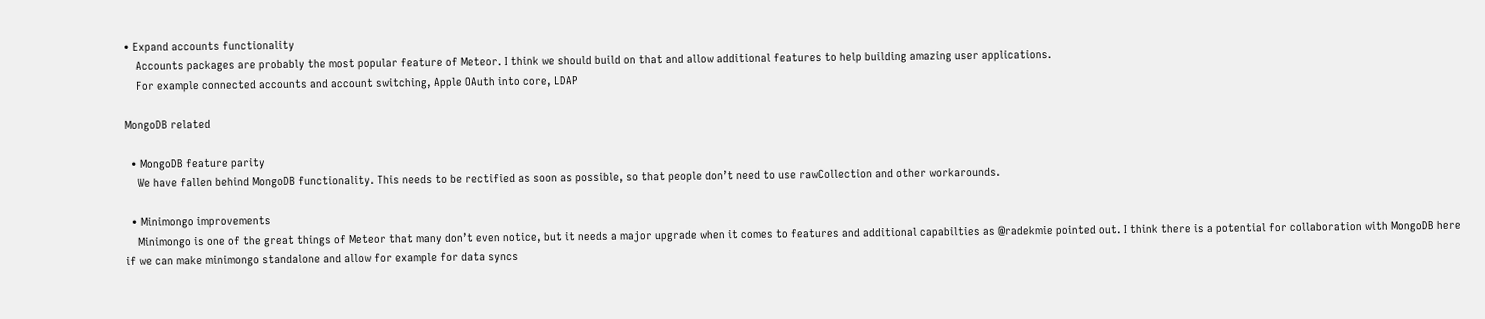• Expand accounts functionality
    Accounts packages are probably the most popular feature of Meteor. I think we should build on that and allow additional features to help building amazing user applications.
    For example connected accounts and account switching, Apple OAuth into core, LDAP

MongoDB related

  • MongoDB feature parity
    We have fallen behind MongoDB functionality. This needs to be rectified as soon as possible, so that people don’t need to use rawCollection and other workarounds.

  • Minimongo improvements
    Minimongo is one of the great things of Meteor that many don’t even notice, but it needs a major upgrade when it comes to features and additional capabilties as @radekmie pointed out. I think there is a potential for collaboration with MongoDB here if we can make minimongo standalone and allow for example for data syncs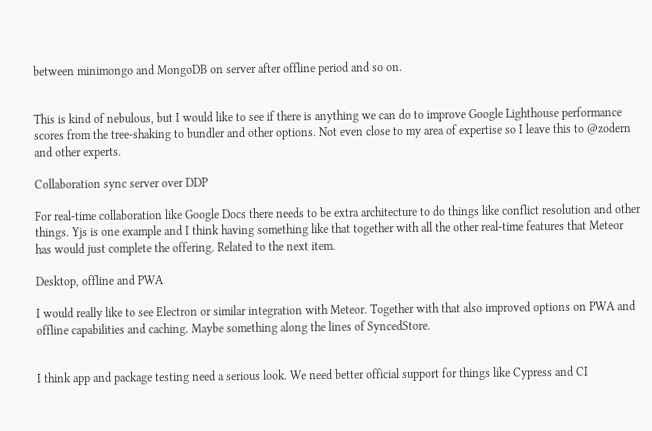between minimongo and MongoDB on server after offline period and so on.


This is kind of nebulous, but I would like to see if there is anything we can do to improve Google Lighthouse performance scores from the tree-shaking to bundler and other options. Not even close to my area of expertise so I leave this to @zodern and other experts.

Collaboration sync server over DDP

For real-time collaboration like Google Docs there needs to be extra architecture to do things like conflict resolution and other things. Yjs is one example and I think having something like that together with all the other real-time features that Meteor has would just complete the offering. Related to the next item.

Desktop, offline and PWA

I would really like to see Electron or similar integration with Meteor. Together with that also improved options on PWA and offline capabilities and caching. Maybe something along the lines of SyncedStore.


I think app and package testing need a serious look. We need better official support for things like Cypress and CI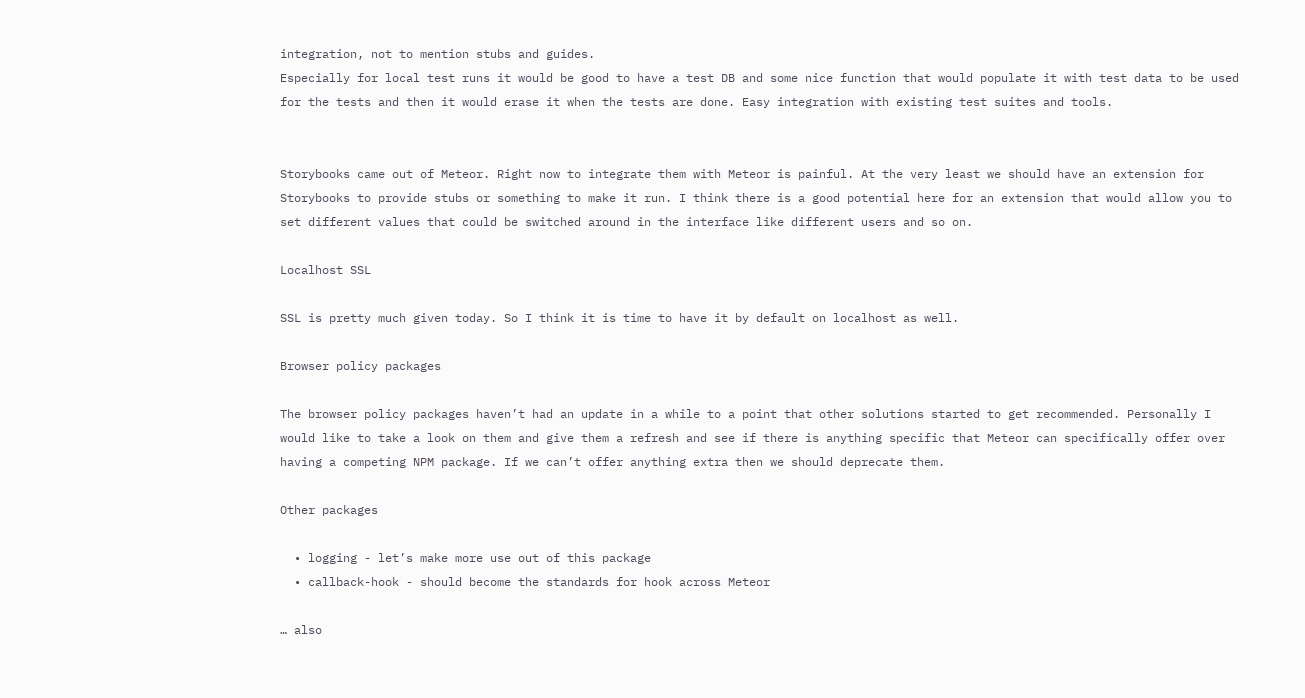integration, not to mention stubs and guides.
Especially for local test runs it would be good to have a test DB and some nice function that would populate it with test data to be used for the tests and then it would erase it when the tests are done. Easy integration with existing test suites and tools.


Storybooks came out of Meteor. Right now to integrate them with Meteor is painful. At the very least we should have an extension for Storybooks to provide stubs or something to make it run. I think there is a good potential here for an extension that would allow you to set different values that could be switched around in the interface like different users and so on.

Localhost SSL

SSL is pretty much given today. So I think it is time to have it by default on localhost as well.

Browser policy packages

The browser policy packages haven’t had an update in a while to a point that other solutions started to get recommended. Personally I would like to take a look on them and give them a refresh and see if there is anything specific that Meteor can specifically offer over having a competing NPM package. If we can’t offer anything extra then we should deprecate them.

Other packages

  • logging - let’s make more use out of this package
  • callback-hook - should become the standards for hook across Meteor

… also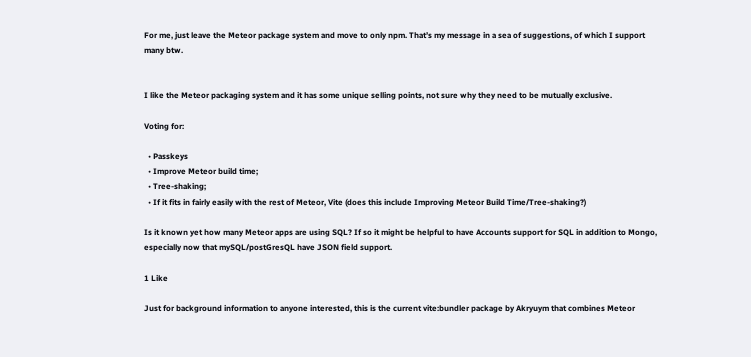For me, just leave the Meteor package system and move to only npm. That’s my message in a sea of suggestions, of which I support many btw.


I like the Meteor packaging system and it has some unique selling points, not sure why they need to be mutually exclusive.

Voting for:

  • Passkeys
  • Improve Meteor build time;
  • Tree-shaking;
  • If it fits in fairly easily with the rest of Meteor, Vite (does this include Improving Meteor Build Time/Tree-shaking?)

Is it known yet how many Meteor apps are using SQL? If so it might be helpful to have Accounts support for SQL in addition to Mongo, especially now that mySQL/postGresQL have JSON field support.

1 Like

Just for background information to anyone interested, this is the current vite:bundler package by Akryuym that combines Meteor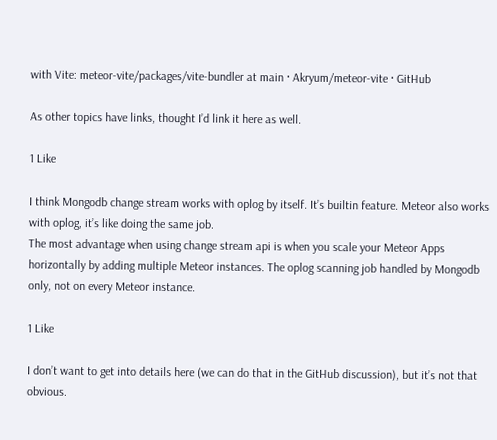with Vite: meteor-vite/packages/vite-bundler at main · Akryum/meteor-vite · GitHub

As other topics have links, thought I’d link it here as well.

1 Like

I think Mongodb change stream works with oplog by itself. It’s builtin feature. Meteor also works with oplog, it’s like doing the same job.
The most advantage when using change stream api is when you scale your Meteor Apps horizontally by adding multiple Meteor instances. The oplog scanning job handled by Mongodb only, not on every Meteor instance.

1 Like

I don’t want to get into details here (we can do that in the GitHub discussion), but it’s not that obvious.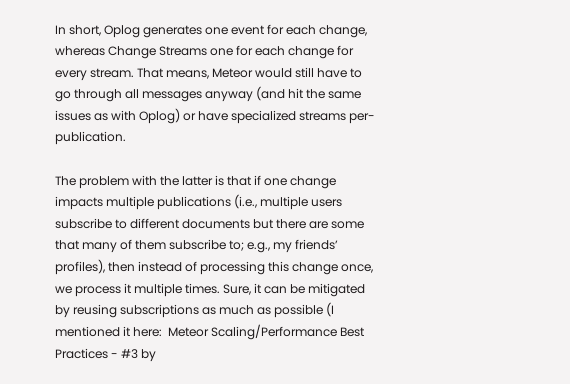In short, Oplog generates one event for each change, whereas Change Streams one for each change for every stream. That means, Meteor would still have to go through all messages anyway (and hit the same issues as with Oplog) or have specialized streams per-publication.

The problem with the latter is that if one change impacts multiple publications (i.e., multiple users subscribe to different documents but there are some that many of them subscribe to; e.g., my friends’ profiles), then instead of processing this change once, we process it multiple times. Sure, it can be mitigated by reusing subscriptions as much as possible (I mentioned it here:  Meteor Scaling/Performance Best Practices - #3 by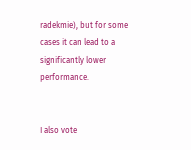radekmie), but for some cases it can lead to a significantly lower performance.


I also vote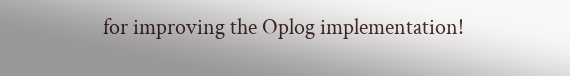for improving the Oplog implementation!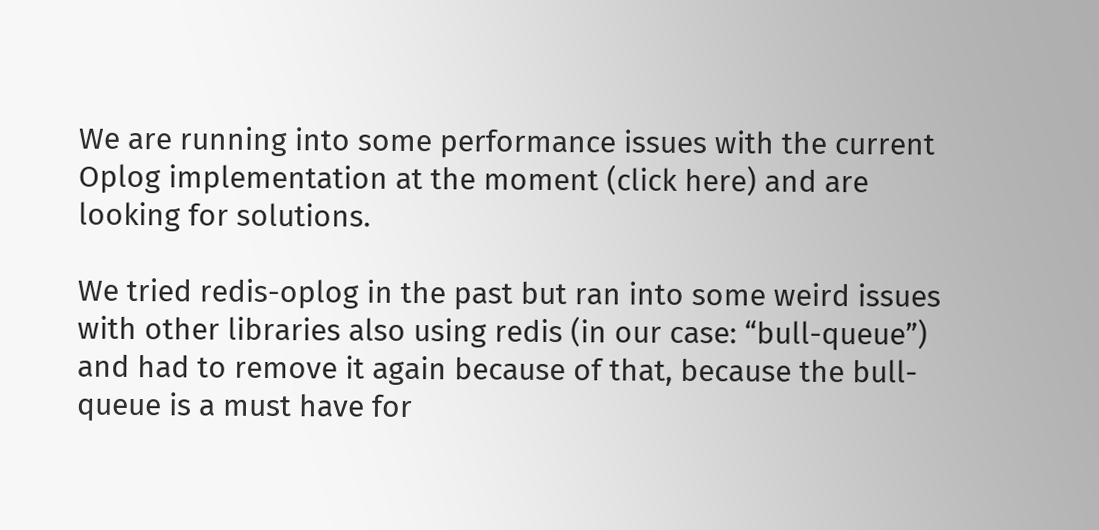We are running into some performance issues with the current Oplog implementation at the moment (click here) and are looking for solutions.

We tried redis-oplog in the past but ran into some weird issues with other libraries also using redis (in our case: “bull-queue”) and had to remove it again because of that, because the bull-queue is a must have for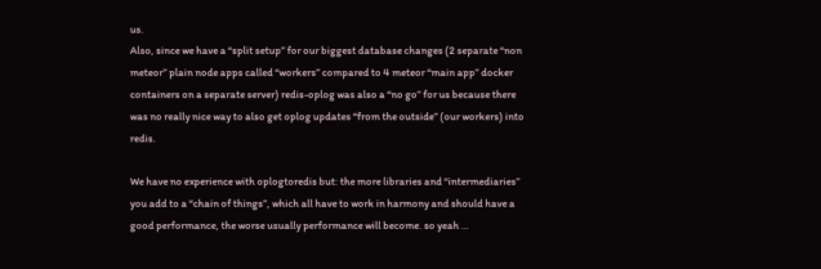us.
Also, since we have a “split setup” for our biggest database changes (2 separate “non meteor” plain node apps called “workers” compared to 4 meteor “main app” docker containers on a separate server) redis-oplog was also a “no go” for us because there was no really nice way to also get oplog updates “from the outside” (our workers) into redis.

We have no experience with oplogtoredis but: the more libraries and “intermediaries” you add to a “chain of things”, which all have to work in harmony and should have a good performance, the worse usually performance will become. so yeah …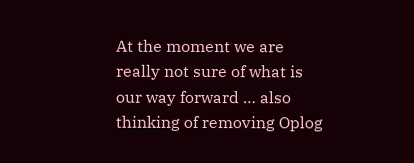At the moment we are really not sure of what is our way forward … also thinking of removing Oplog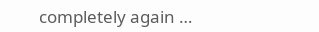completely again …